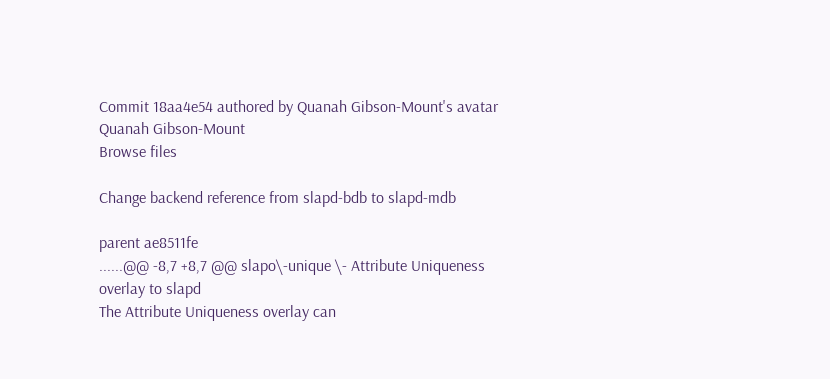Commit 18aa4e54 authored by Quanah Gibson-Mount's avatar Quanah Gibson-Mount
Browse files

Change backend reference from slapd-bdb to slapd-mdb

parent ae8511fe
......@@ -8,7 +8,7 @@ slapo\-unique \- Attribute Uniqueness overlay to slapd
The Attribute Uniqueness overlay can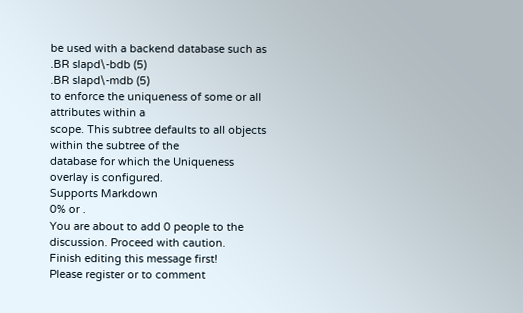be used with a backend database such as
.BR slapd\-bdb (5)
.BR slapd\-mdb (5)
to enforce the uniqueness of some or all attributes within a
scope. This subtree defaults to all objects within the subtree of the
database for which the Uniqueness overlay is configured.
Supports Markdown
0% or .
You are about to add 0 people to the discussion. Proceed with caution.
Finish editing this message first!
Please register or to comment